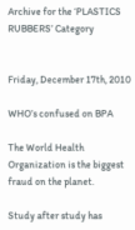Archive for the ‘PLASTICS RUBBERS’ Category


Friday, December 17th, 2010

WHO’s confused on BPA

The World Health Organization is the biggest fraud on the planet.

Study after study has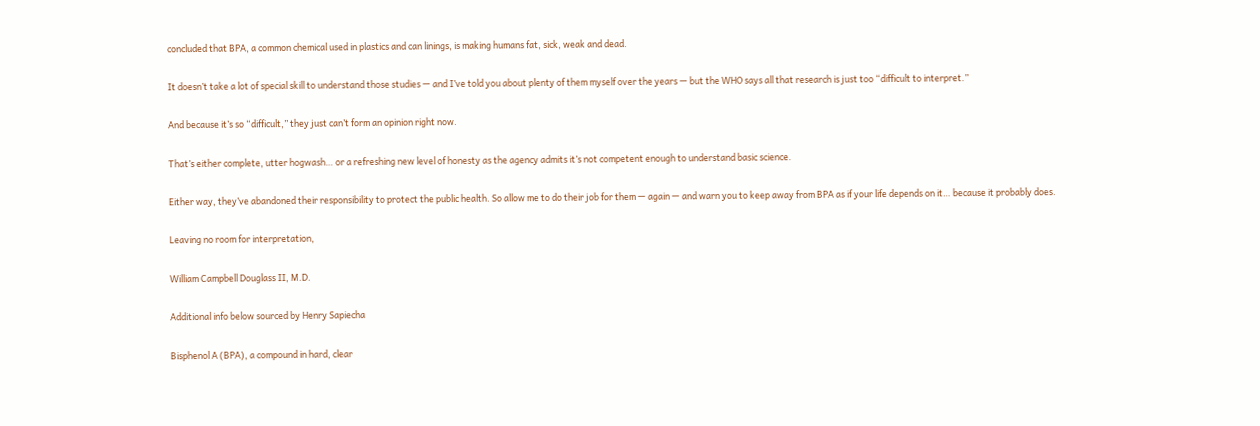concluded that BPA, a common chemical used in plastics and can linings, is making humans fat, sick, weak and dead.

It doesn’t take a lot of special skill to understand those studies — and I’ve told you about plenty of them myself over the years — but the WHO says all that research is just too “difficult to interpret.”

And because it’s so “difficult,” they just can’t form an opinion right now.

That’s either complete, utter hogwash… or a refreshing new level of honesty as the agency admits it’s not competent enough to understand basic science.

Either way, they’ve abandoned their responsibility to protect the public health. So allow me to do their job for them — again — and warn you to keep away from BPA as if your life depends on it… because it probably does.

Leaving no room for interpretation,

William Campbell Douglass II, M.D.

Additional info below sourced by Henry Sapiecha

Bisphenol A (BPA), a compound in hard, clear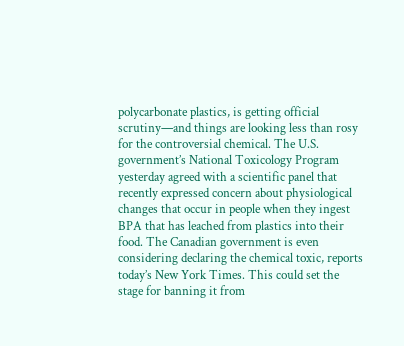polycarbonate plastics, is getting official scrutiny—and things are looking less than rosy for the controversial chemical. The U.S. government’s National Toxicology Program yesterday agreed with a scientific panel that recently expressed concern about physiological changes that occur in people when they ingest BPA that has leached from plastics into their food. The Canadian government is even considering declaring the chemical toxic, reports today’s New York Times. This could set the stage for banning it from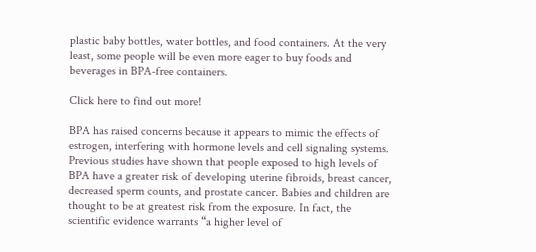plastic baby bottles, water bottles, and food containers. At the very least, some people will be even more eager to buy foods and beverages in BPA-free containers.

Click here to find out more!

BPA has raised concerns because it appears to mimic the effects of estrogen, interfering with hormone levels and cell signaling systems. Previous studies have shown that people exposed to high levels of BPA have a greater risk of developing uterine fibroids, breast cancer, decreased sperm counts, and prostate cancer. Babies and children are thought to be at greatest risk from the exposure. In fact, the scientific evidence warrants “a higher level of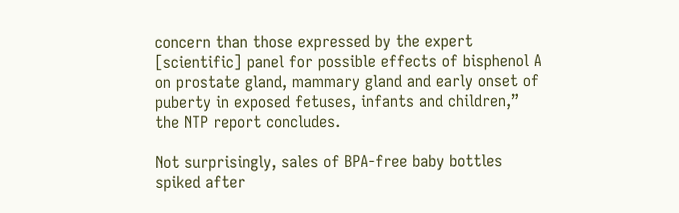concern than those expressed by the expert [scientific] panel for possible effects of bisphenol A on prostate gland, mammary gland and early onset of puberty in exposed fetuses, infants and children,” the NTP report concludes.

Not surprisingly, sales of BPA-free baby bottles spiked after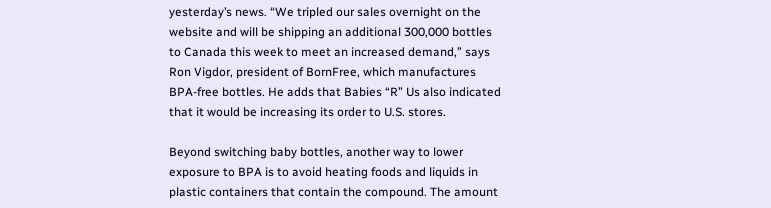yesterday’s news. “We tripled our sales overnight on the website and will be shipping an additional 300,000 bottles to Canada this week to meet an increased demand,” says Ron Vigdor, president of BornFree, which manufactures BPA-free bottles. He adds that Babies “R” Us also indicated that it would be increasing its order to U.S. stores.

Beyond switching baby bottles, another way to lower exposure to BPA is to avoid heating foods and liquids in plastic containers that contain the compound. The amount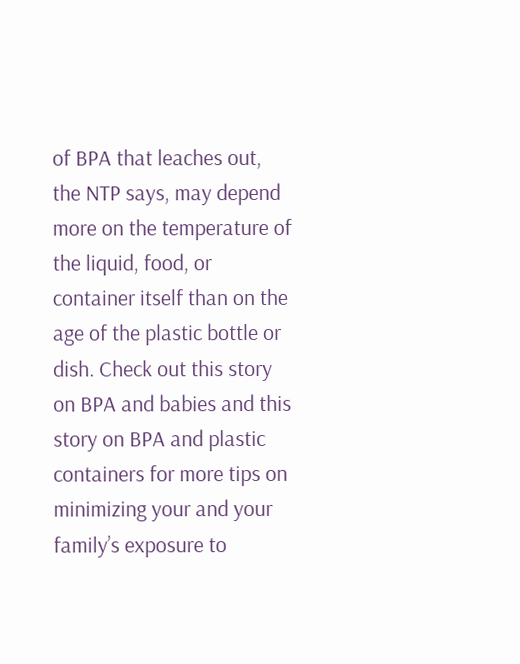of BPA that leaches out, the NTP says, may depend more on the temperature of the liquid, food, or container itself than on the age of the plastic bottle or dish. Check out this story on BPA and babies and this story on BPA and plastic containers for more tips on minimizing your and your family’s exposure to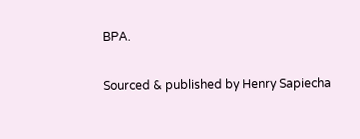BPA.

Sourced & published by Henry Sapiecha